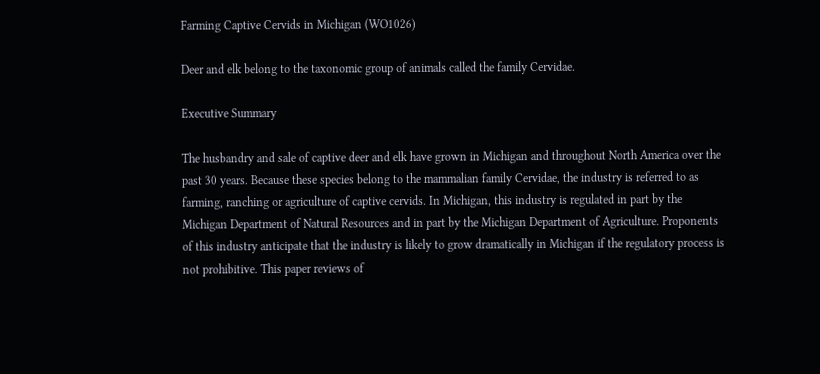Farming Captive Cervids in Michigan (WO1026)

Deer and elk belong to the taxonomic group of animals called the family Cervidae.

Executive Summary

The husbandry and sale of captive deer and elk have grown in Michigan and throughout North America over the past 30 years. Because these species belong to the mammalian family Cervidae, the industry is referred to as farming, ranching or agriculture of captive cervids. In Michigan, this industry is regulated in part by the Michigan Department of Natural Resources and in part by the Michigan Department of Agriculture. Proponents of this industry anticipate that the industry is likely to grow dramatically in Michigan if the regulatory process is not prohibitive. This paper reviews of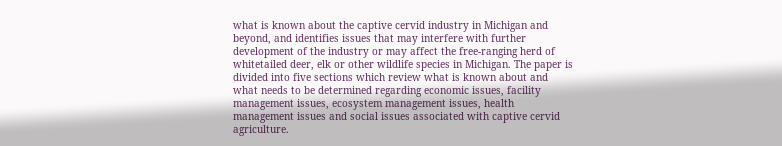what is known about the captive cervid industry in Michigan and beyond, and identifies issues that may interfere with further development of the industry or may affect the free-ranging herd of whitetailed deer, elk or other wildlife species in Michigan. The paper is divided into five sections which review what is known about and what needs to be determined regarding economic issues, facility management issues, ecosystem management issues, health management issues and social issues associated with captive cervid agriculture.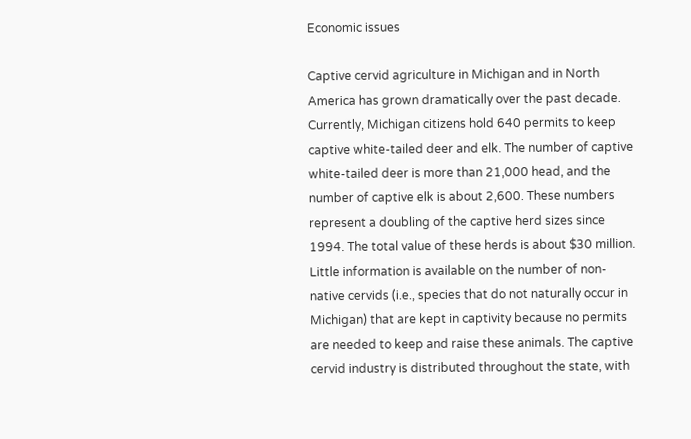Economic issues

Captive cervid agriculture in Michigan and in North America has grown dramatically over the past decade. Currently, Michigan citizens hold 640 permits to keep captive white-tailed deer and elk. The number of captive white-tailed deer is more than 21,000 head, and the number of captive elk is about 2,600. These numbers represent a doubling of the captive herd sizes since 1994. The total value of these herds is about $30 million. Little information is available on the number of non-native cervids (i.e., species that do not naturally occur in Michigan) that are kept in captivity because no permits are needed to keep and raise these animals. The captive cervid industry is distributed throughout the state, with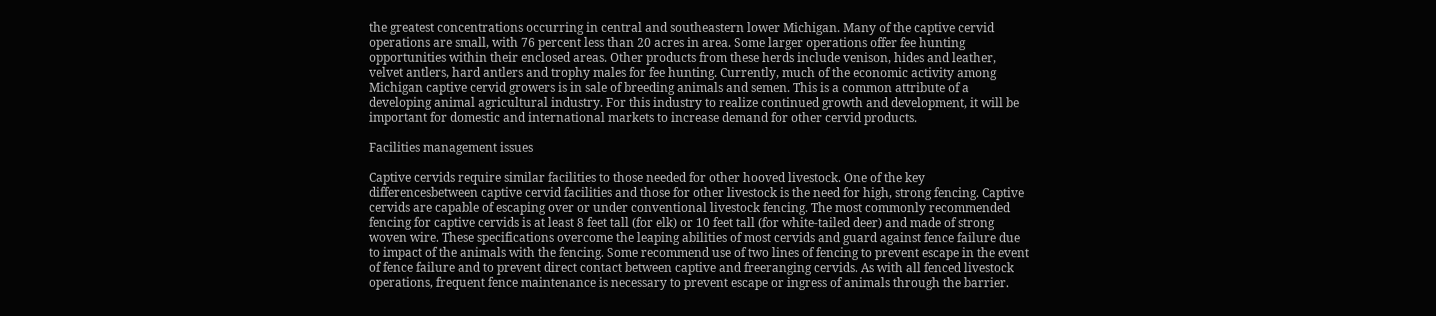the greatest concentrations occurring in central and southeastern lower Michigan. Many of the captive cervid operations are small, with 76 percent less than 20 acres in area. Some larger operations offer fee hunting opportunities within their enclosed areas. Other products from these herds include venison, hides and leather, velvet antlers, hard antlers and trophy males for fee hunting. Currently, much of the economic activity among Michigan captive cervid growers is in sale of breeding animals and semen. This is a common attribute of a developing animal agricultural industry. For this industry to realize continued growth and development, it will be important for domestic and international markets to increase demand for other cervid products.

Facilities management issues

Captive cervids require similar facilities to those needed for other hooved livestock. One of the key differencesbetween captive cervid facilities and those for other livestock is the need for high, strong fencing. Captive cervids are capable of escaping over or under conventional livestock fencing. The most commonly recommended fencing for captive cervids is at least 8 feet tall (for elk) or 10 feet tall (for white-tailed deer) and made of strong woven wire. These specifications overcome the leaping abilities of most cervids and guard against fence failure due to impact of the animals with the fencing. Some recommend use of two lines of fencing to prevent escape in the event of fence failure and to prevent direct contact between captive and freeranging cervids. As with all fenced livestock operations, frequent fence maintenance is necessary to prevent escape or ingress of animals through the barrier.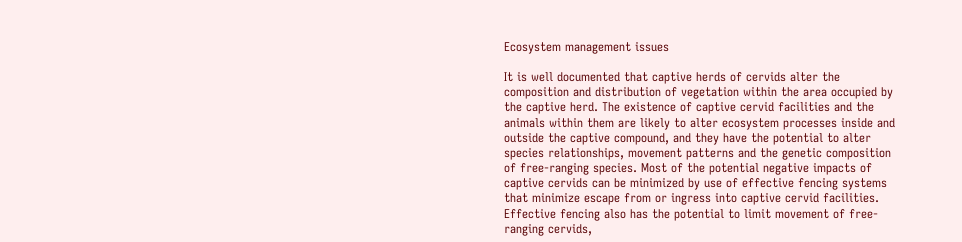Ecosystem management issues

It is well documented that captive herds of cervids alter the composition and distribution of vegetation within the area occupied by the captive herd. The existence of captive cervid facilities and the animals within them are likely to alter ecosystem processes inside and outside the captive compound, and they have the potential to alter species relationships, movement patterns and the genetic composition of free-ranging species. Most of the potential negative impacts of captive cervids can be minimized by use of effective fencing systems that minimize escape from or ingress into captive cervid facilities. Effective fencing also has the potential to limit movement of free-ranging cervids,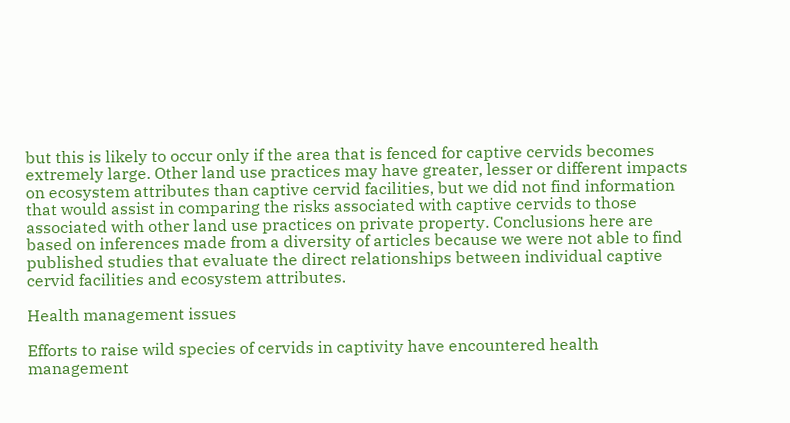but this is likely to occur only if the area that is fenced for captive cervids becomes extremely large. Other land use practices may have greater, lesser or different impacts on ecosystem attributes than captive cervid facilities, but we did not find information that would assist in comparing the risks associated with captive cervids to those associated with other land use practices on private property. Conclusions here are based on inferences made from a diversity of articles because we were not able to find published studies that evaluate the direct relationships between individual captive cervid facilities and ecosystem attributes.

Health management issues

Efforts to raise wild species of cervids in captivity have encountered health management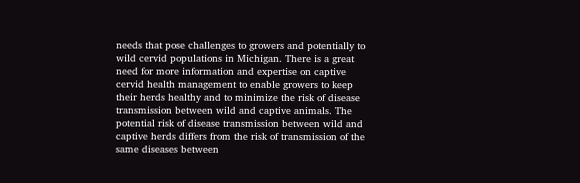needs that pose challenges to growers and potentially to wild cervid populations in Michigan. There is a great need for more information and expertise on captive cervid health management to enable growers to keep their herds healthy and to minimize the risk of disease transmission between wild and captive animals. The potential risk of disease transmission between wild and captive herds differs from the risk of transmission of the same diseases between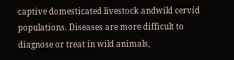captive domesticated livestock andwild cervid populations. Diseases are more difficult to diagnose or treat in wild animals,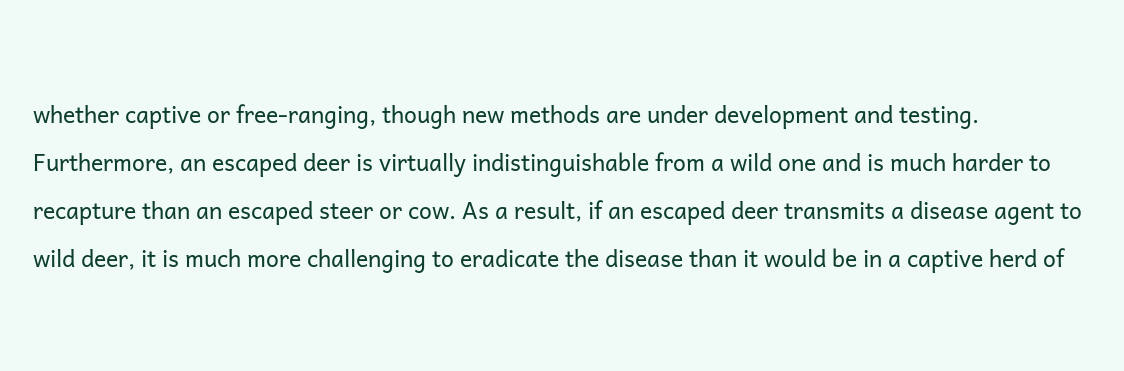whether captive or free-ranging, though new methods are under development and testing. Furthermore, an escaped deer is virtually indistinguishable from a wild one and is much harder to recapture than an escaped steer or cow. As a result, if an escaped deer transmits a disease agent to wild deer, it is much more challenging to eradicate the disease than it would be in a captive herd of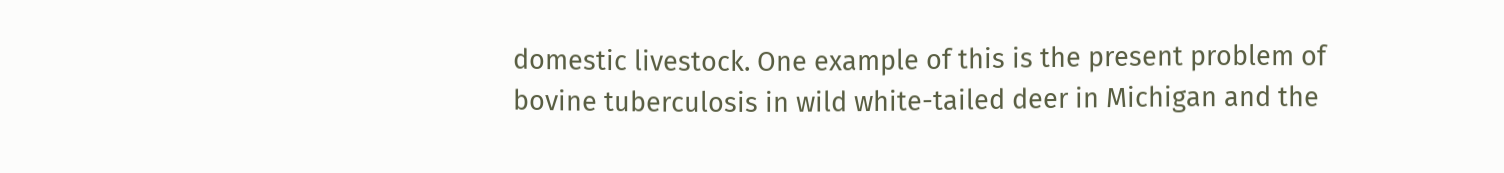domestic livestock. One example of this is the present problem of bovine tuberculosis in wild white-tailed deer in Michigan and the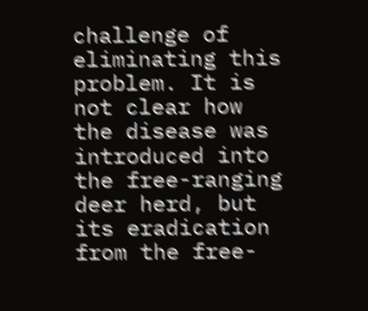challenge of eliminating this problem. It is not clear how the disease was introduced into the free-ranging deer herd, but its eradication from the free-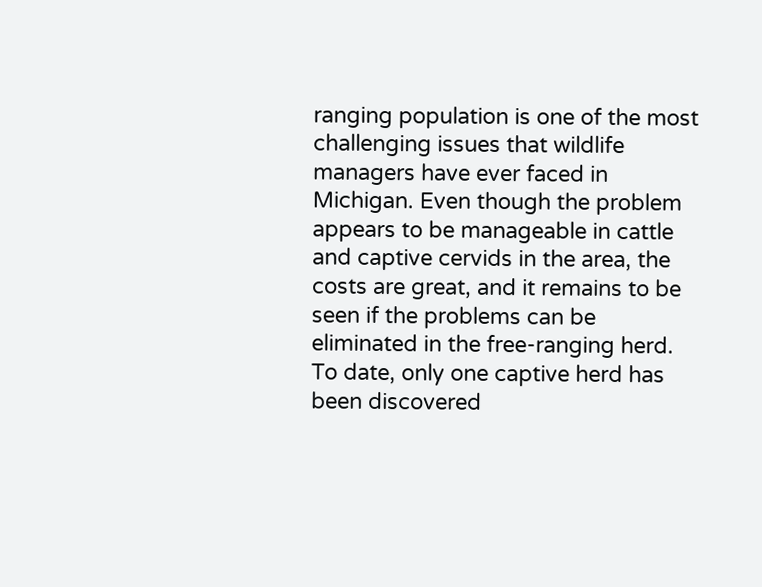ranging population is one of the most challenging issues that wildlife managers have ever faced in Michigan. Even though the problem appears to be manageable in cattle and captive cervids in the area, the costs are great, and it remains to be seen if the problems can be eliminated in the free-ranging herd. To date, only one captive herd has been discovered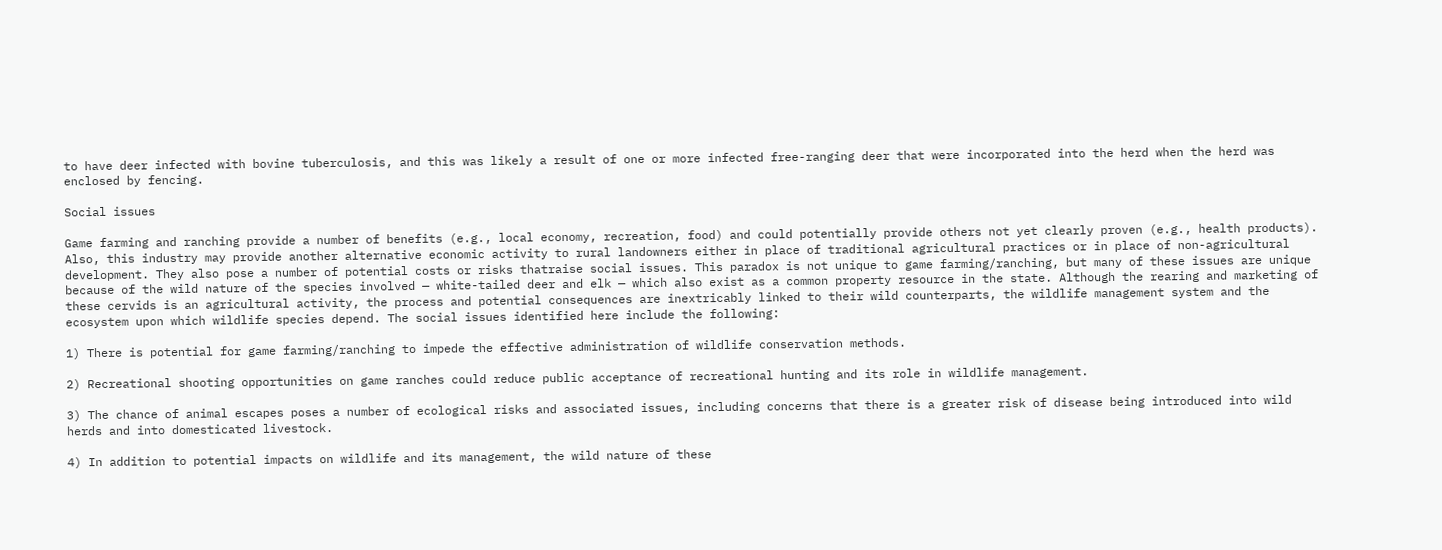to have deer infected with bovine tuberculosis, and this was likely a result of one or more infected free-ranging deer that were incorporated into the herd when the herd was enclosed by fencing.

Social issues

Game farming and ranching provide a number of benefits (e.g., local economy, recreation, food) and could potentially provide others not yet clearly proven (e.g., health products). Also, this industry may provide another alternative economic activity to rural landowners either in place of traditional agricultural practices or in place of non-agricultural development. They also pose a number of potential costs or risks thatraise social issues. This paradox is not unique to game farming/ranching, but many of these issues are unique because of the wild nature of the species involved — white-tailed deer and elk — which also exist as a common property resource in the state. Although the rearing and marketing of these cervids is an agricultural activity, the process and potential consequences are inextricably linked to their wild counterparts, the wildlife management system and the ecosystem upon which wildlife species depend. The social issues identified here include the following:

1) There is potential for game farming/ranching to impede the effective administration of wildlife conservation methods.

2) Recreational shooting opportunities on game ranches could reduce public acceptance of recreational hunting and its role in wildlife management.

3) The chance of animal escapes poses a number of ecological risks and associated issues, including concerns that there is a greater risk of disease being introduced into wild herds and into domesticated livestock.

4) In addition to potential impacts on wildlife and its management, the wild nature of these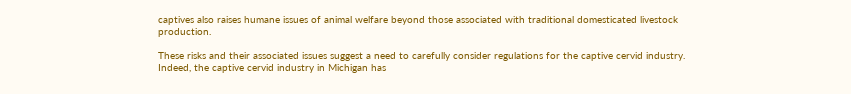captives also raises humane issues of animal welfare beyond those associated with traditional domesticated livestock production.

These risks and their associated issues suggest a need to carefully consider regulations for the captive cervid industry. Indeed, the captive cervid industry in Michigan has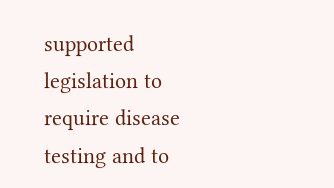supported legislation to require disease testing and to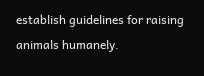establish guidelines for raising animals humanely.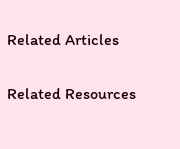Related Articles

Related Resources